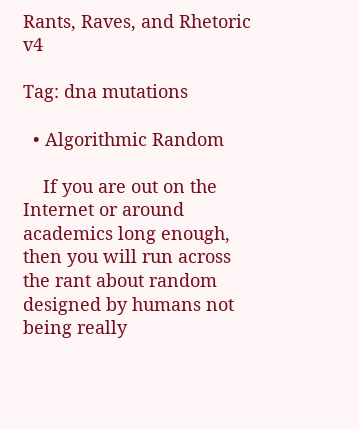Rants, Raves, and Rhetoric v4

Tag: dna mutations

  • Algorithmic Random

    If you are out on the Internet or around academics long enough, then you will run across the rant about random designed by humans not being really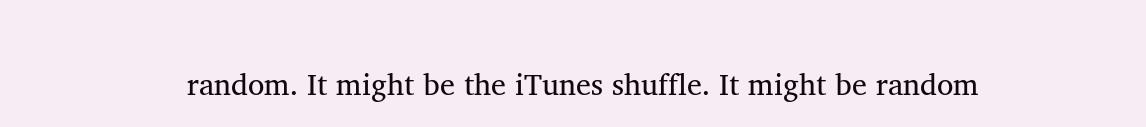random. It might be the iTunes shuffle. It might be random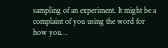sampling of an experiment. It might be a complaint of you using the word for how you…